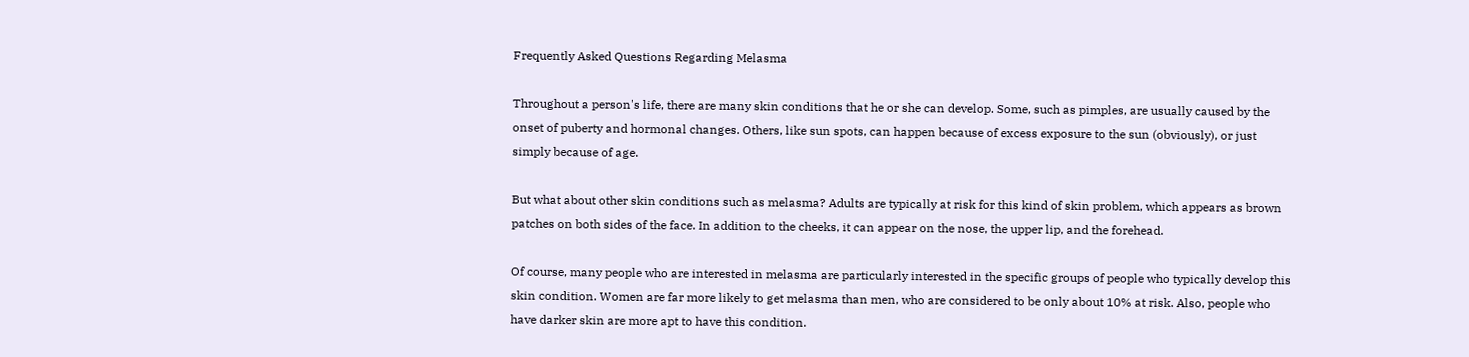Frequently Asked Questions Regarding Melasma

Throughout a person's life, there are many skin conditions that he or she can develop. Some, such as pimples, are usually caused by the onset of puberty and hormonal changes. Others, like sun spots, can happen because of excess exposure to the sun (obviously), or just simply because of age.

But what about other skin conditions such as melasma? Adults are typically at risk for this kind of skin problem, which appears as brown patches on both sides of the face. In addition to the cheeks, it can appear on the nose, the upper lip, and the forehead.

Of course, many people who are interested in melasma are particularly interested in the specific groups of people who typically develop this skin condition. Women are far more likely to get melasma than men, who are considered to be only about 10% at risk. Also, people who have darker skin are more apt to have this condition.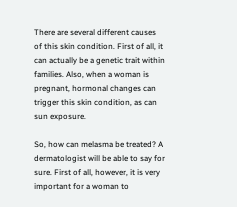There are several different causes of this skin condition. First of all, it can actually be a genetic trait within families. Also, when a woman is pregnant, hormonal changes can trigger this skin condition, as can sun exposure.

So, how can melasma be treated? A dermatologist will be able to say for sure. First of all, however, it is very important for a woman to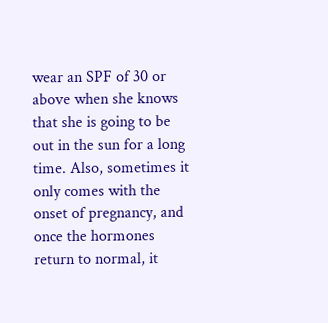wear an SPF of 30 or above when she knows that she is going to be out in the sun for a long time. Also, sometimes it only comes with the onset of pregnancy, and once the hormones return to normal, it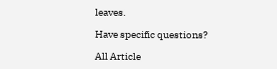leaves.

Have specific questions?

All Article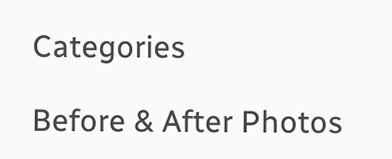Categories

Before & After Photos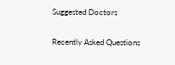Suggested Doctors

Recently Asked Questions